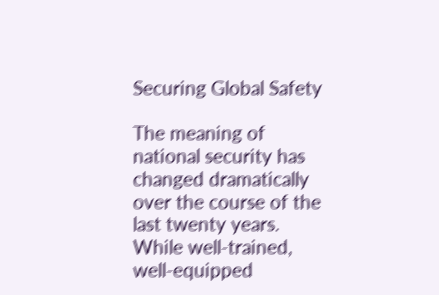Securing Global Safety

The meaning of national security has changed dramatically over the course of the last twenty years. While well-trained, well-equipped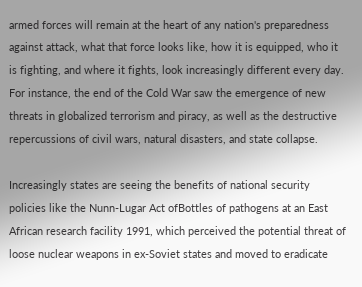armed forces will remain at the heart of any nation's preparedness against attack, what that force looks like, how it is equipped, who it is fighting, and where it fights, look increasingly different every day. For instance, the end of the Cold War saw the emergence of new threats in globalized terrorism and piracy, as well as the destructive repercussions of civil wars, natural disasters, and state collapse.

Increasingly states are seeing the benefits of national security policies like the Nunn-Lugar Act ofBottles of pathogens at an East African research facility 1991, which perceived the potential threat of loose nuclear weapons in ex-Soviet states and moved to eradicate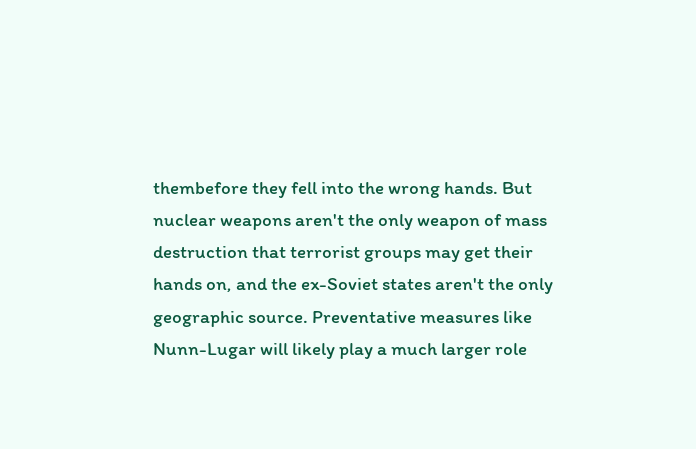thembefore they fell into the wrong hands. But nuclear weapons aren't the only weapon of mass destruction that terrorist groups may get their hands on, and the ex-Soviet states aren't the only geographic source. Preventative measures like Nunn-Lugar will likely play a much larger role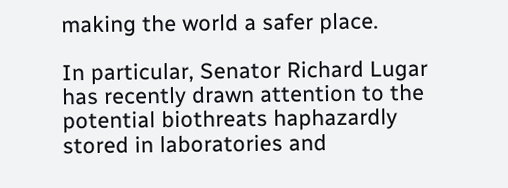making the world a safer place.

In particular, Senator Richard Lugar has recently drawn attention to the potential biothreats haphazardly stored in laboratories and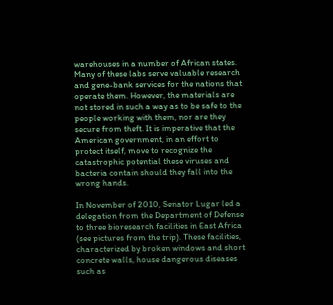warehouses in a number of African states. Many of these labs serve valuable research and gene-bank services for the nations that operate them. However, the materials are not stored in such a way as to be safe to the people working with them, nor are they secure from theft. It is imperative that the American government, in an effort to protect itself, move to recognize the catastrophic potential these viruses and bacteria contain should they fall into the wrong hands.

In November of 2010, Senator Lugar led a delegation from the Department of Defense to three bioresearch facilities in East Africa (see pictures from the trip). These facilities, characterized by broken windows and short concrete walls, house dangerous diseases such as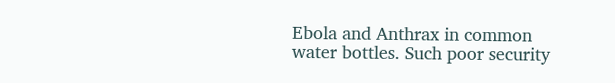Ebola and Anthrax in common water bottles. Such poor security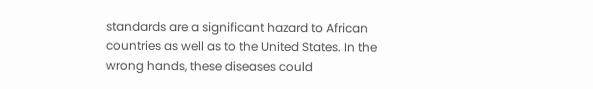standards are a significant hazard to African countries as well as to the United States. In the wrong hands, these diseases could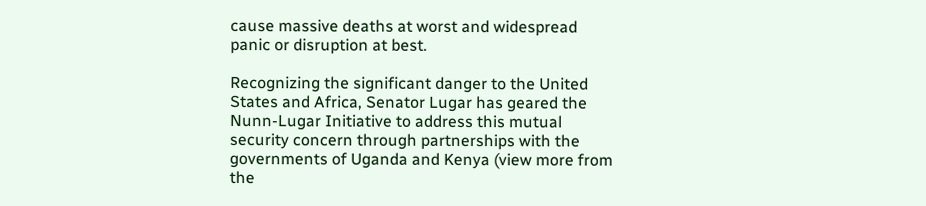cause massive deaths at worst and widespread panic or disruption at best.

Recognizing the significant danger to the United States and Africa, Senator Lugar has geared the Nunn-Lugar Initiative to address this mutual security concern through partnerships with the governments of Uganda and Kenya (view more from the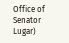Office of Senator Lugar)